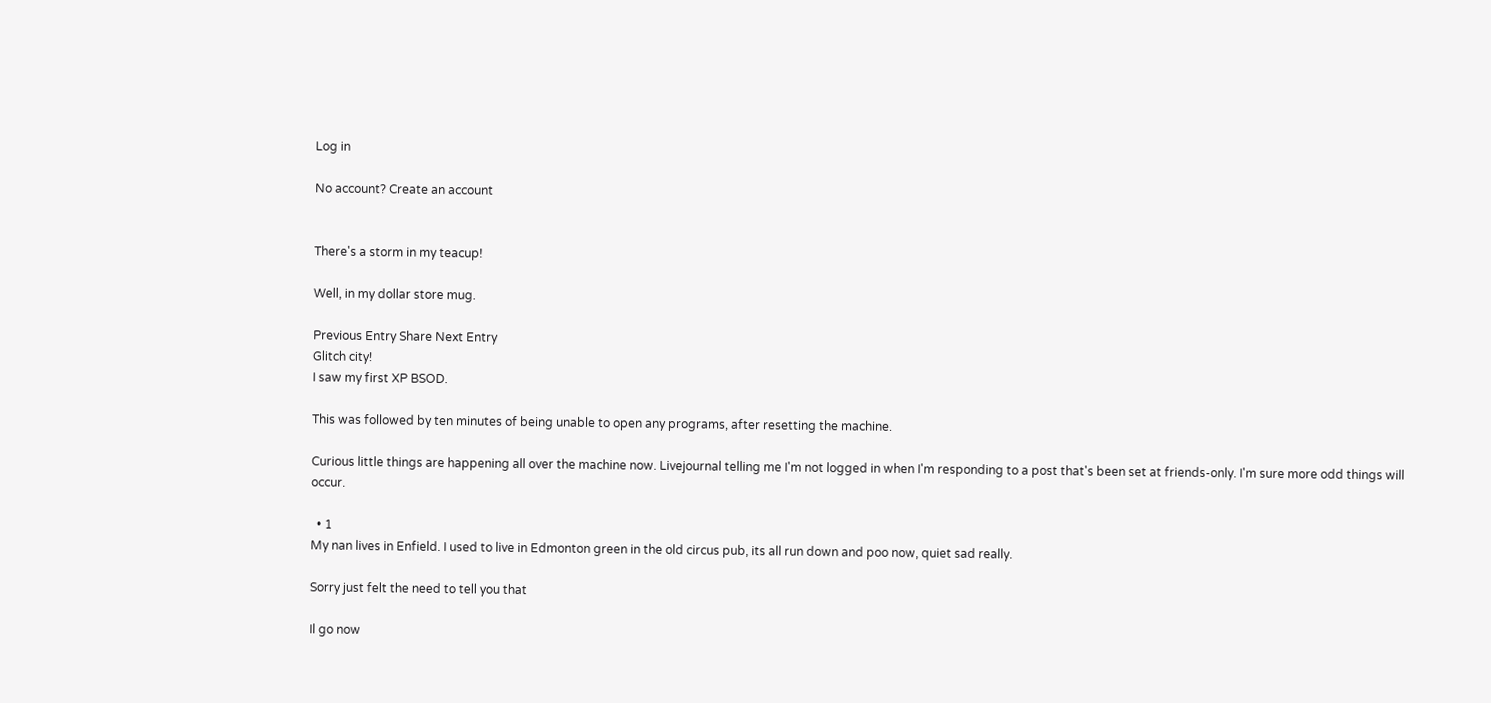Log in

No account? Create an account


There's a storm in my teacup!

Well, in my dollar store mug.

Previous Entry Share Next Entry
Glitch city!
I saw my first XP BSOD.

This was followed by ten minutes of being unable to open any programs, after resetting the machine.

Curious little things are happening all over the machine now. Livejournal telling me I'm not logged in when I'm responding to a post that's been set at friends-only. I'm sure more odd things will occur.

  • 1
My nan lives in Enfield. I used to live in Edmonton green in the old circus pub, its all run down and poo now, quiet sad really.

Sorry just felt the need to tell you that

Il go now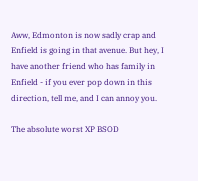Aww, Edmonton is now sadly crap and Enfield is going in that avenue. But hey, I have another friend who has family in Enfield - if you ever pop down in this direction, tell me, and I can annoy you.

The absolute worst XP BSOD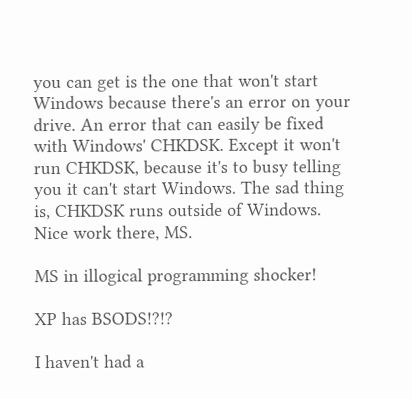you can get is the one that won't start Windows because there's an error on your drive. An error that can easily be fixed with Windows' CHKDSK. Except it won't run CHKDSK, because it's to busy telling you it can't start Windows. The sad thing is, CHKDSK runs outside of Windows. Nice work there, MS.

MS in illogical programming shocker!

XP has BSODS!?!?

I haven't had a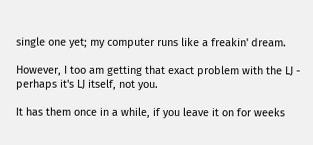single one yet; my computer runs like a freakin' dream.

However, I too am getting that exact problem with the LJ - perhaps it's LJ itself, not you.

It has them once in a while, if you leave it on for weeks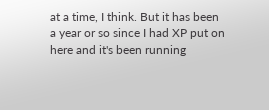at a time, I think. But it has been a year or so since I had XP put on here and it's been running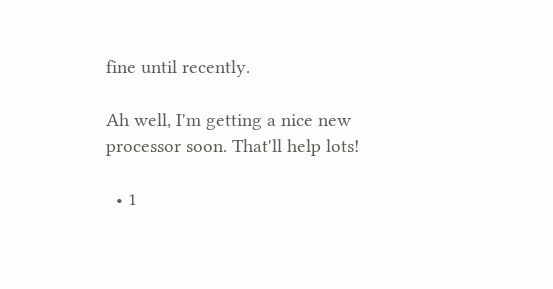fine until recently.

Ah well, I'm getting a nice new processor soon. That'll help lots!

  • 1